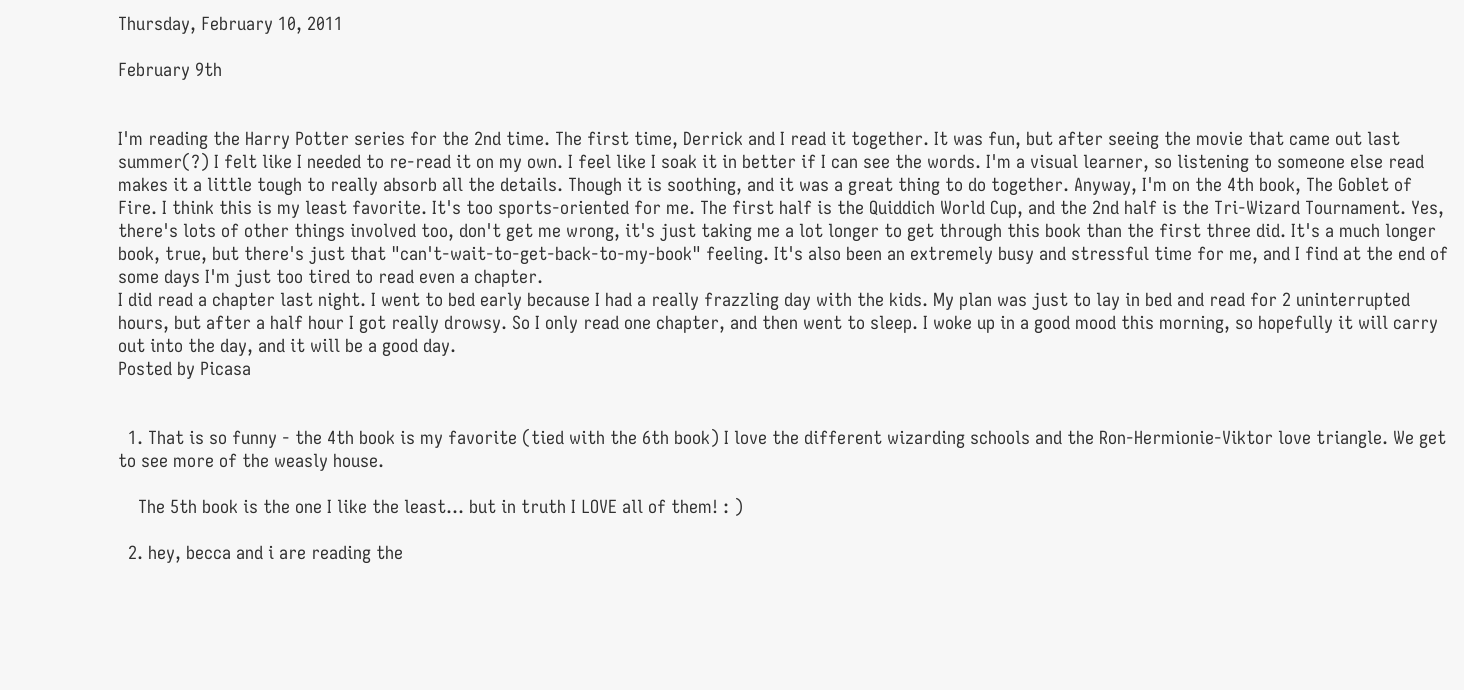Thursday, February 10, 2011

February 9th


I'm reading the Harry Potter series for the 2nd time. The first time, Derrick and I read it together. It was fun, but after seeing the movie that came out last summer(?) I felt like I needed to re-read it on my own. I feel like I soak it in better if I can see the words. I'm a visual learner, so listening to someone else read makes it a little tough to really absorb all the details. Though it is soothing, and it was a great thing to do together. Anyway, I'm on the 4th book, The Goblet of Fire. I think this is my least favorite. It's too sports-oriented for me. The first half is the Quiddich World Cup, and the 2nd half is the Tri-Wizard Tournament. Yes, there's lots of other things involved too, don't get me wrong, it's just taking me a lot longer to get through this book than the first three did. It's a much longer book, true, but there's just that "can't-wait-to-get-back-to-my-book" feeling. It's also been an extremely busy and stressful time for me, and I find at the end of some days I'm just too tired to read even a chapter.
I did read a chapter last night. I went to bed early because I had a really frazzling day with the kids. My plan was just to lay in bed and read for 2 uninterrupted hours, but after a half hour I got really drowsy. So I only read one chapter, and then went to sleep. I woke up in a good mood this morning, so hopefully it will carry out into the day, and it will be a good day.
Posted by Picasa


  1. That is so funny - the 4th book is my favorite (tied with the 6th book) I love the different wizarding schools and the Ron-Hermionie-Viktor love triangle. We get to see more of the weasly house.

    The 5th book is the one I like the least... but in truth I LOVE all of them! : )

  2. hey, becca and i are reading the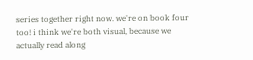series together right now. we're on book four too! i think we're both visual, because we actually read along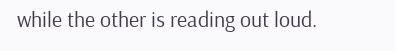while the other is reading out loud.